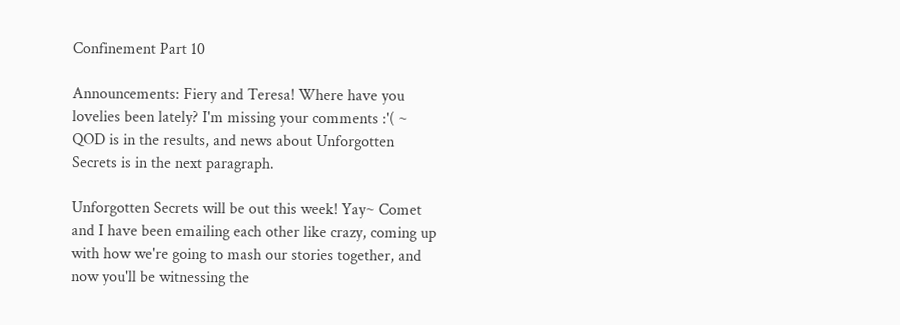Confinement Part 10

Announcements: Fiery and Teresa! Where have you lovelies been lately? I'm missing your comments :'( ~ QOD is in the results, and news about Unforgotten Secrets is in the next paragraph.

Unforgotten Secrets will be out this week! Yay~ Comet and I have been emailing each other like crazy, coming up with how we're going to mash our stories together, and now you'll be witnessing the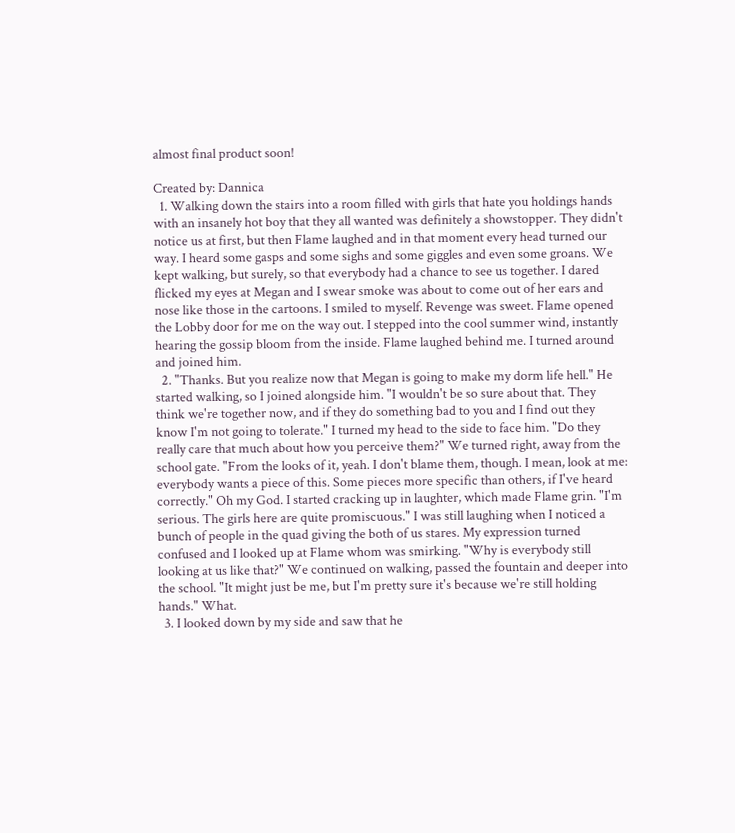almost final product soon!

Created by: Dannica
  1. Walking down the stairs into a room filled with girls that hate you holdings hands with an insanely hot boy that they all wanted was definitely a showstopper. They didn't notice us at first, but then Flame laughed and in that moment every head turned our way. I heard some gasps and some sighs and some giggles and even some groans. We kept walking, but surely, so that everybody had a chance to see us together. I dared flicked my eyes at Megan and I swear smoke was about to come out of her ears and nose like those in the cartoons. I smiled to myself. Revenge was sweet. Flame opened the Lobby door for me on the way out. I stepped into the cool summer wind, instantly hearing the gossip bloom from the inside. Flame laughed behind me. I turned around and joined him.
  2. "Thanks. But you realize now that Megan is going to make my dorm life hell." He started walking, so I joined alongside him. "I wouldn't be so sure about that. They think we're together now, and if they do something bad to you and I find out they know I'm not going to tolerate." I turned my head to the side to face him. "Do they really care that much about how you perceive them?" We turned right, away from the school gate. "From the looks of it, yeah. I don't blame them, though. I mean, look at me: everybody wants a piece of this. Some pieces more specific than others, if I've heard correctly." Oh my God. I started cracking up in laughter, which made Flame grin. "I'm serious. The girls here are quite promiscuous." I was still laughing when I noticed a bunch of people in the quad giving the both of us stares. My expression turned confused and I looked up at Flame whom was smirking. "Why is everybody still looking at us like that?" We continued on walking, passed the fountain and deeper into the school. "It might just be me, but I'm pretty sure it's because we're still holding hands." What.
  3. I looked down by my side and saw that he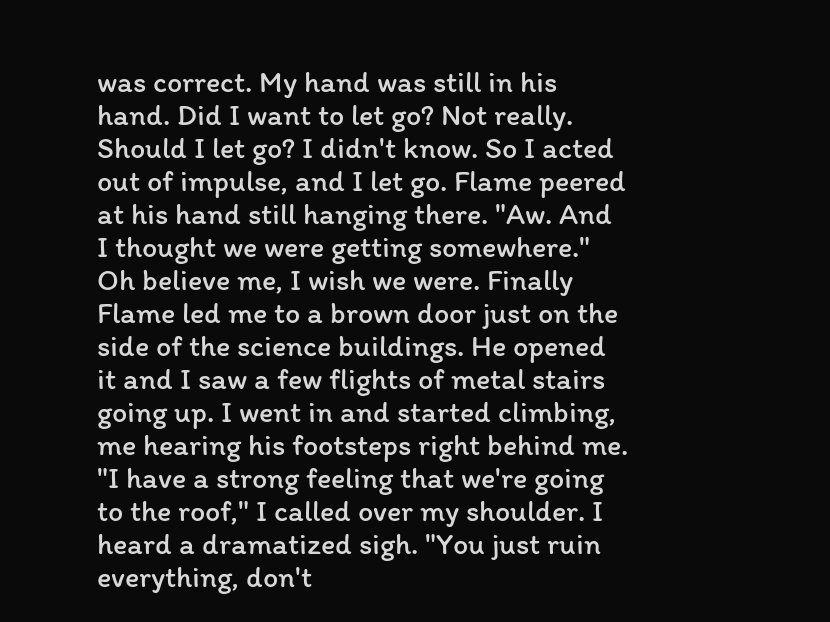was correct. My hand was still in his hand. Did I want to let go? Not really. Should I let go? I didn't know. So I acted out of impulse, and I let go. Flame peered at his hand still hanging there. "Aw. And I thought we were getting somewhere." Oh believe me, I wish we were. Finally Flame led me to a brown door just on the side of the science buildings. He opened it and I saw a few flights of metal stairs going up. I went in and started climbing, me hearing his footsteps right behind me. "I have a strong feeling that we're going to the roof," I called over my shoulder. I heard a dramatized sigh. "You just ruin everything, don't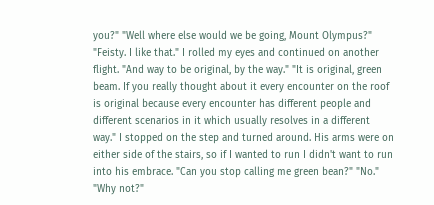you?" "Well where else would we be going, Mount Olympus?" "Feisty. I like that." I rolled my eyes and continued on another flight. "And way to be original, by the way." "It is original, green beam. If you really thought about it every encounter on the roof is original because every encounter has different people and different scenarios in it which usually resolves in a different way." I stopped on the step and turned around. His arms were on either side of the stairs, so if I wanted to run I didn't want to run into his embrace. "Can you stop calling me green bean?" "No." "Why not?"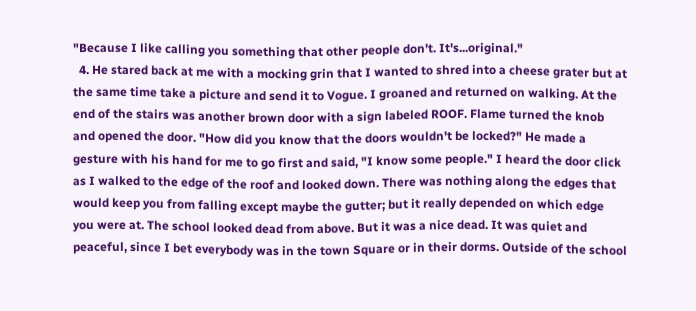"Because I like calling you something that other people don't. It's...original."
  4. He stared back at me with a mocking grin that I wanted to shred into a cheese grater but at the same time take a picture and send it to Vogue. I groaned and returned on walking. At the end of the stairs was another brown door with a sign labeled ROOF. Flame turned the knob and opened the door. "How did you know that the doors wouldn't be locked?" He made a gesture with his hand for me to go first and said, "I know some people." I heard the door click as I walked to the edge of the roof and looked down. There was nothing along the edges that would keep you from falling except maybe the gutter; but it really depended on which edge you were at. The school looked dead from above. But it was a nice dead. It was quiet and peaceful, since I bet everybody was in the town Square or in their dorms. Outside of the school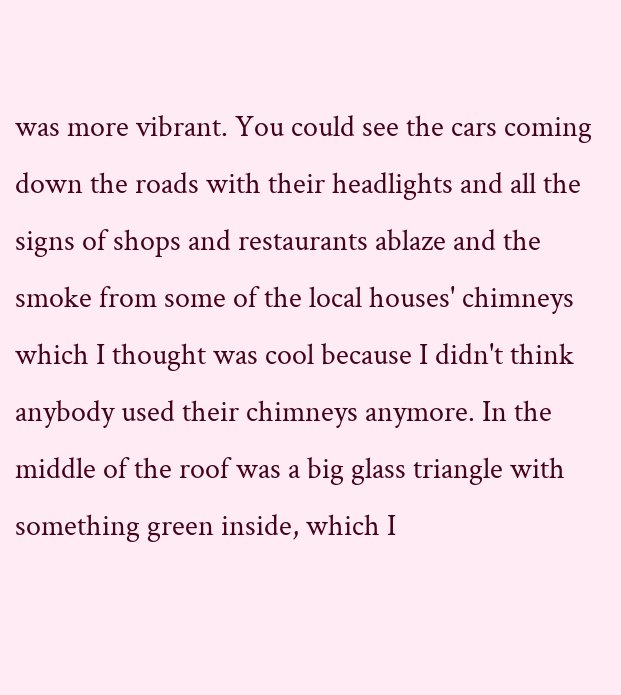was more vibrant. You could see the cars coming down the roads with their headlights and all the signs of shops and restaurants ablaze and the smoke from some of the local houses' chimneys which I thought was cool because I didn't think anybody used their chimneys anymore. In the middle of the roof was a big glass triangle with something green inside, which I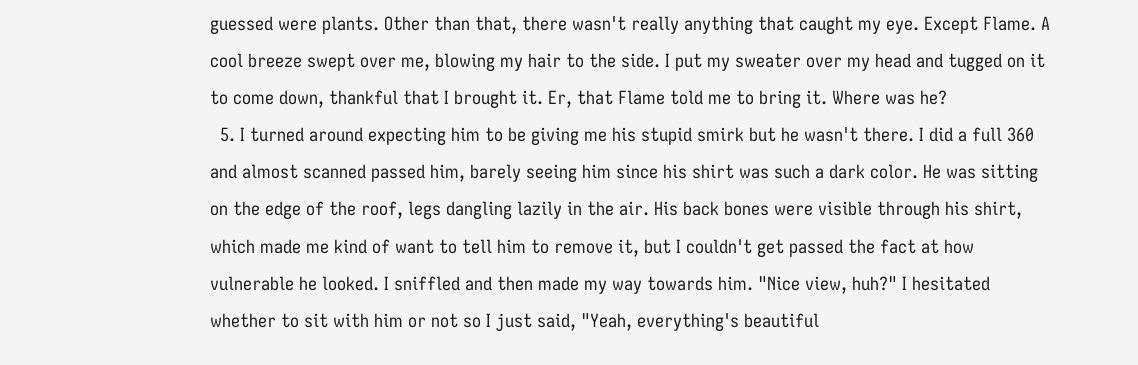guessed were plants. Other than that, there wasn't really anything that caught my eye. Except Flame. A cool breeze swept over me, blowing my hair to the side. I put my sweater over my head and tugged on it to come down, thankful that I brought it. Er, that Flame told me to bring it. Where was he?
  5. I turned around expecting him to be giving me his stupid smirk but he wasn't there. I did a full 360 and almost scanned passed him, barely seeing him since his shirt was such a dark color. He was sitting on the edge of the roof, legs dangling lazily in the air. His back bones were visible through his shirt, which made me kind of want to tell him to remove it, but I couldn't get passed the fact at how vulnerable he looked. I sniffled and then made my way towards him. "Nice view, huh?" I hesitated whether to sit with him or not so I just said, "Yeah, everything's beautiful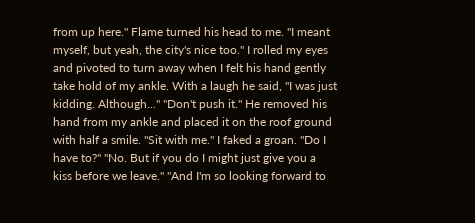from up here." Flame turned his head to me. "I meant myself, but yeah, the city's nice too." I rolled my eyes and pivoted to turn away when I felt his hand gently take hold of my ankle. With a laugh he said, "I was just kidding. Although..." "Don't push it." He removed his hand from my ankle and placed it on the roof ground with half a smile. "Sit with me." I faked a groan. "Do I have to?" "No. But if you do I might just give you a kiss before we leave." "And I'm so looking forward to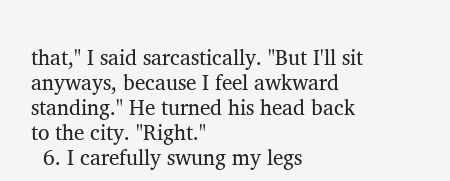that," I said sarcastically. "But I'll sit anyways, because I feel awkward standing." He turned his head back to the city. "Right."
  6. I carefully swung my legs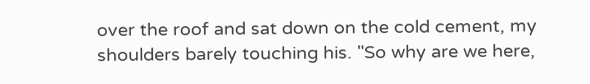over the roof and sat down on the cold cement, my shoulders barely touching his. "So why are we here,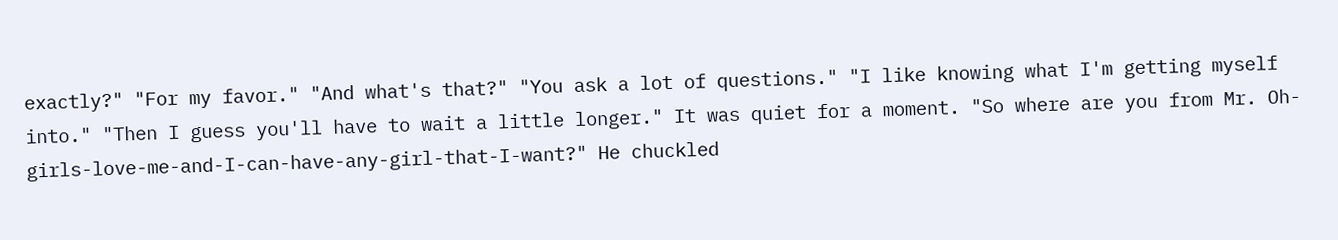exactly?" "For my favor." "And what's that?" "You ask a lot of questions." "I like knowing what I'm getting myself into." "Then I guess you'll have to wait a little longer." It was quiet for a moment. "So where are you from Mr. Oh-girls-love-me-and-I-can-have-any-girl-that-I-want?" He chuckled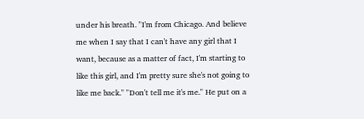under his breath. "I'm from Chicago. And believe me when I say that I can't have any girl that I want, because as a matter of fact, I'm starting to like this girl, and I'm pretty sure she's not going to like me back." "Don't tell me it's me." He put on a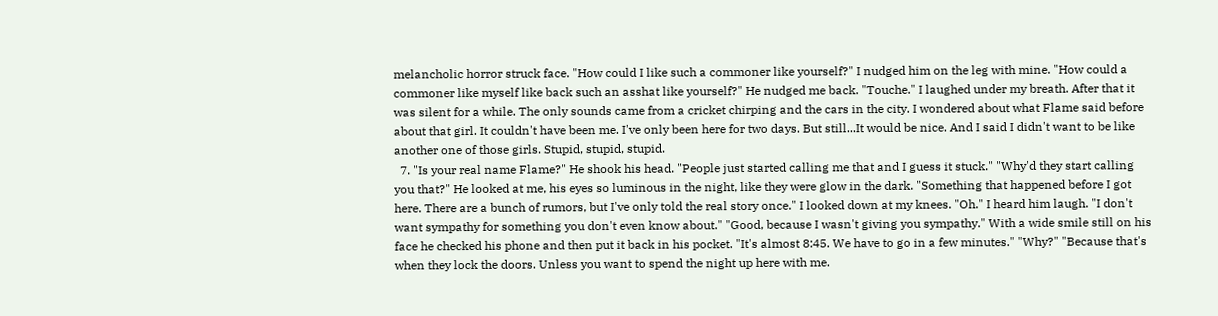melancholic horror struck face. "How could I like such a commoner like yourself?" I nudged him on the leg with mine. "How could a commoner like myself like back such an asshat like yourself?" He nudged me back. "Touche." I laughed under my breath. After that it was silent for a while. The only sounds came from a cricket chirping and the cars in the city. I wondered about what Flame said before about that girl. It couldn't have been me. I've only been here for two days. But still...It would be nice. And I said I didn't want to be like another one of those girls. Stupid, stupid, stupid.
  7. "Is your real name Flame?" He shook his head. "People just started calling me that and I guess it stuck." "Why'd they start calling you that?" He looked at me, his eyes so luminous in the night, like they were glow in the dark. "Something that happened before I got here. There are a bunch of rumors, but I've only told the real story once." I looked down at my knees. "Oh." I heard him laugh. "I don't want sympathy for something you don't even know about." "Good, because I wasn't giving you sympathy." With a wide smile still on his face he checked his phone and then put it back in his pocket. "It's almost 8:45. We have to go in a few minutes." "Why?" "Because that's when they lock the doors. Unless you want to spend the night up here with me.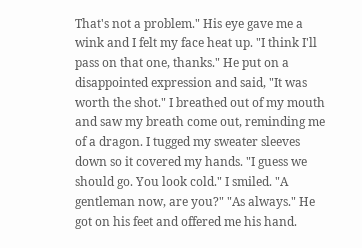That's not a problem." His eye gave me a wink and I felt my face heat up. "I think I'll pass on that one, thanks." He put on a disappointed expression and said, "It was worth the shot." I breathed out of my mouth and saw my breath come out, reminding me of a dragon. I tugged my sweater sleeves down so it covered my hands. "I guess we should go. You look cold." I smiled. "A gentleman now, are you?" "As always." He got on his feet and offered me his hand.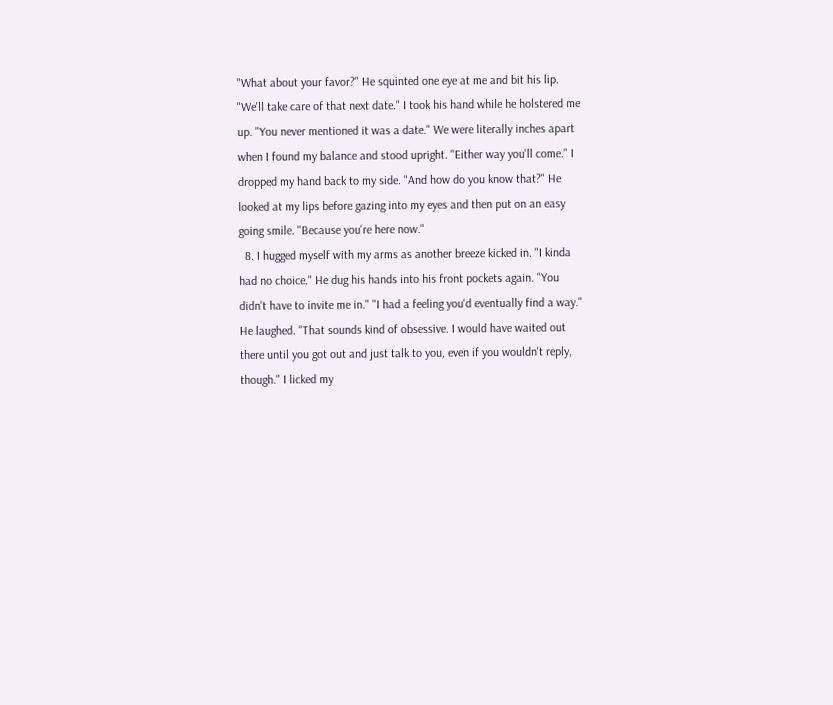"What about your favor?" He squinted one eye at me and bit his lip. "We'll take care of that next date." I took his hand while he holstered me up. "You never mentioned it was a date." We were literally inches apart when I found my balance and stood upright. "Either way you'll come." I dropped my hand back to my side. "And how do you know that?" He looked at my lips before gazing into my eyes and then put on an easy going smile. "Because you're here now."
  8. I hugged myself with my arms as another breeze kicked in. "I kinda had no choice." He dug his hands into his front pockets again. "You didn't have to invite me in." "I had a feeling you'd eventually find a way." He laughed. "That sounds kind of obsessive. I would have waited out there until you got out and just talk to you, even if you wouldn't reply, though." I licked my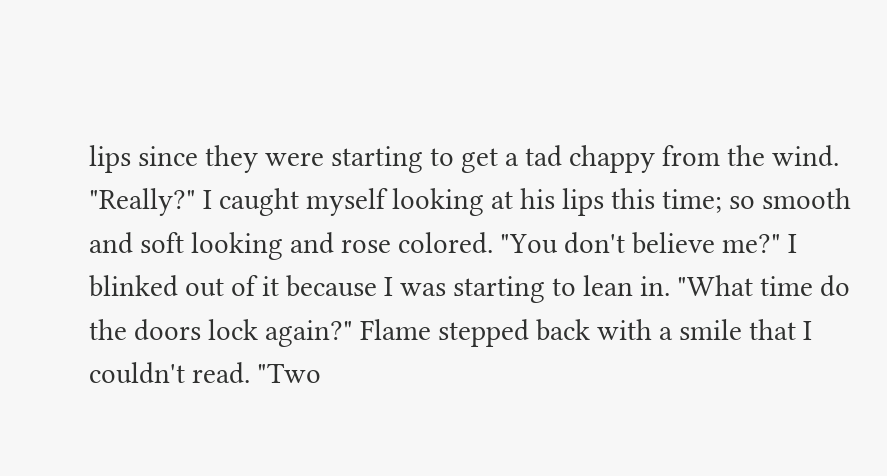lips since they were starting to get a tad chappy from the wind. "Really?" I caught myself looking at his lips this time; so smooth and soft looking and rose colored. "You don't believe me?" I blinked out of it because I was starting to lean in. "What time do the doors lock again?" Flame stepped back with a smile that I couldn't read. "Two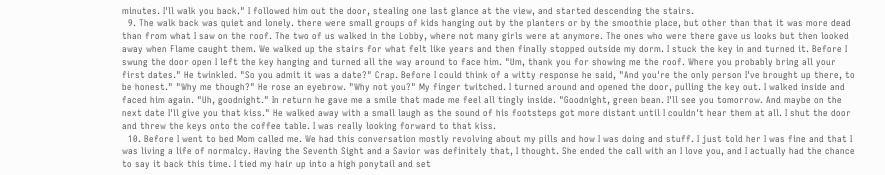minutes. I'll walk you back." I followed him out the door, stealing one last glance at the view, and started descending the stairs.
  9. The walk back was quiet and lonely. there were small groups of kids hanging out by the planters or by the smoothie place, but other than that it was more dead than from what I saw on the roof. The two of us walked in the Lobby, where not many girls were at anymore. The ones who were there gave us looks but then looked away when Flame caught them. We walked up the stairs for what felt like years and then finally stopped outside my dorm. I stuck the key in and turned it. Before I swung the door open I left the key hanging and turned all the way around to face him. "Um, thank you for showing me the roof. Where you probably bring all your first dates." He twinkled. "So you admit it was a date?" Crap. Before I could think of a witty response he said, "And you're the only person I've brought up there, to be honest." "Why me though?" He rose an eyebrow. "Why not you?" My finger twitched. I turned around and opened the door, pulling the key out. I walked inside and faced him again. "Uh, goodnight." In return he gave me a smile that made me feel all tingly inside. "Goodnight, green bean. I'll see you tomorrow. And maybe on the next date I'll give you that kiss." He walked away with a small laugh as the sound of his footsteps got more distant until I couldn't hear them at all. I shut the door and threw the keys onto the coffee table. I was really looking forward to that kiss.
  10. Before I went to bed Mom called me. We had this conversation mostly revolving about my pills and how I was doing and stuff. I just told her I was fine and that I was living a life of normalcy. Having the Seventh Sight and a Savior was definitely that, I thought. She ended the call with an I love you, and I actually had the chance to say it back this time. I tied my hair up into a high ponytail and set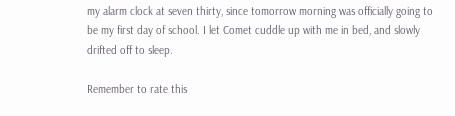my alarm clock at seven thirty, since tomorrow morning was officially going to be my first day of school. I let Comet cuddle up with me in bed, and slowly drifted off to sleep.

Remember to rate this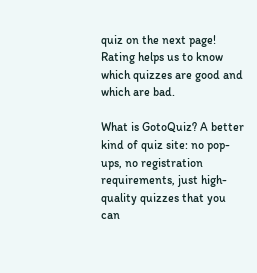quiz on the next page!
Rating helps us to know which quizzes are good and which are bad.

What is GotoQuiz? A better kind of quiz site: no pop-ups, no registration requirements, just high-quality quizzes that you can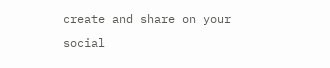create and share on your social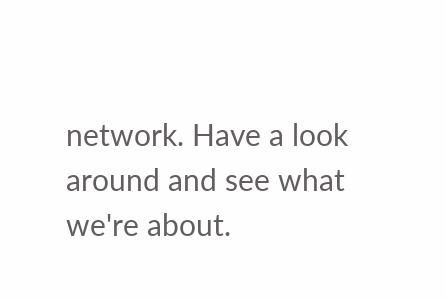network. Have a look around and see what we're about.